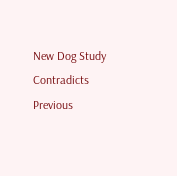New Dog Study Contradicts Previous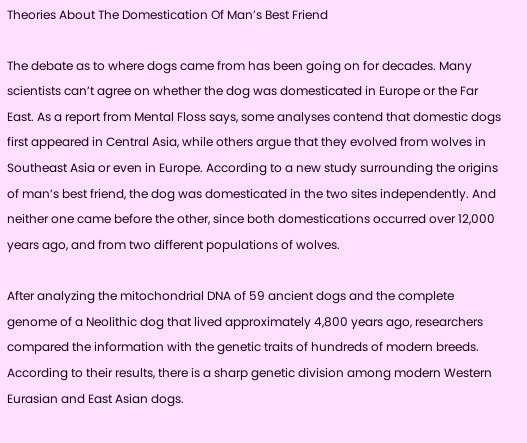Theories About The Domestication Of Man’s Best Friend

The debate as to where dogs came from has been going on for decades. Many scientists can’t agree on whether the dog was domesticated in Europe or the Far East. As a report from Mental Floss says, some analyses contend that domestic dogs first appeared in Central Asia, while others argue that they evolved from wolves in Southeast Asia or even in Europe. According to a new study surrounding the origins of man’s best friend, the dog was domesticated in the two sites independently. And neither one came before the other, since both domestications occurred over 12,000 years ago, and from two different populations of wolves.

After analyzing the mitochondrial DNA of 59 ancient dogs and the complete genome of a Neolithic dog that lived approximately 4,800 years ago, researchers compared the information with the genetic traits of hundreds of modern breeds. According to their results, there is a sharp genetic division among modern Western Eurasian and East Asian dogs.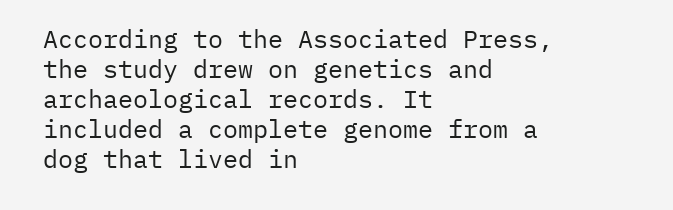According to the Associated Press, the study drew on genetics and archaeological records. It included a complete genome from a dog that lived in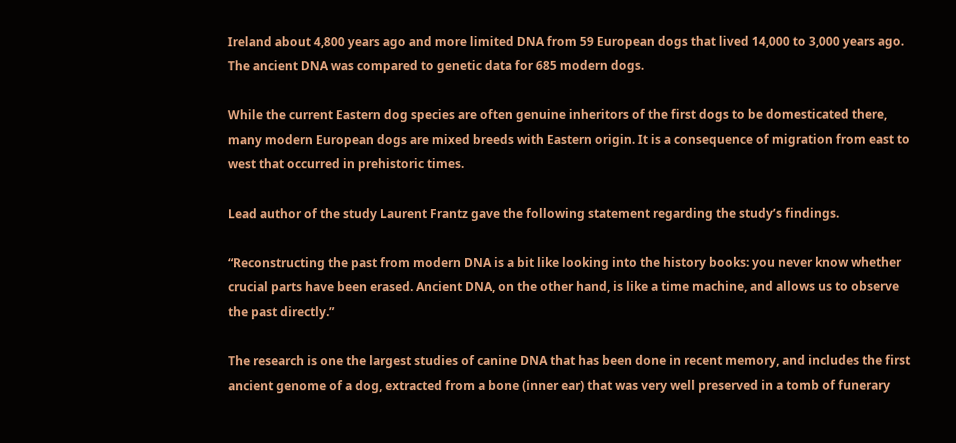Ireland about 4,800 years ago and more limited DNA from 59 European dogs that lived 14,000 to 3,000 years ago. The ancient DNA was compared to genetic data for 685 modern dogs.

While the current Eastern dog species are often genuine inheritors of the first dogs to be domesticated there, many modern European dogs are mixed breeds with Eastern origin. It is a consequence of migration from east to west that occurred in prehistoric times.

Lead author of the study Laurent Frantz gave the following statement regarding the study’s findings.

“Reconstructing the past from modern DNA is a bit like looking into the history books: you never know whether crucial parts have been erased. Ancient DNA, on the other hand, is like a time machine, and allows us to observe the past directly.”

The research is one the largest studies of canine DNA that has been done in recent memory, and includes the first ancient genome of a dog, extracted from a bone (inner ear) that was very well preserved in a tomb of funerary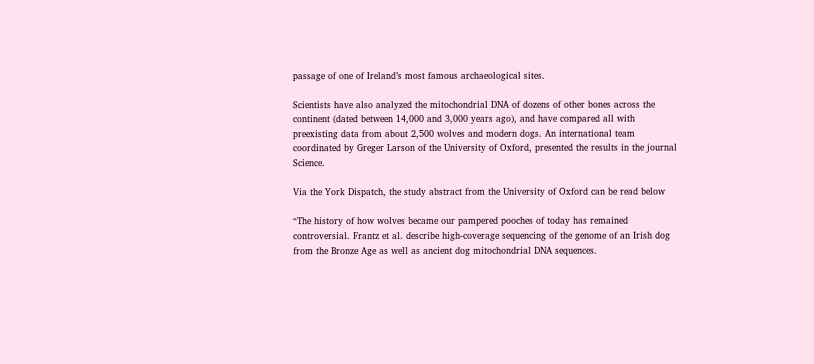passage of one of Ireland’s most famous archaeological sites.

Scientists have also analyzed the mitochondrial DNA of dozens of other bones across the continent (dated between 14,000 and 3,000 years ago), and have compared all with preexisting data from about 2,500 wolves and modern dogs. An international team coordinated by Greger Larson of the University of Oxford, presented the results in the journal Science.

Via the York Dispatch, the study abstract from the University of Oxford can be read below

“The history of how wolves became our pampered pooches of today has remained controversial. Frantz et al. describe high-coverage sequencing of the genome of an Irish dog from the Bronze Age as well as ancient dog mitochondrial DNA sequences.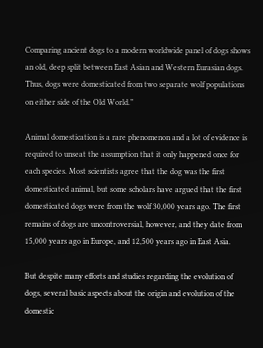Comparing ancient dogs to a modern worldwide panel of dogs shows an old, deep split between East Asian and Western Eurasian dogs. Thus, dogs were domesticated from two separate wolf populations on either side of the Old World.”

Animal domestication is a rare phenomenon and a lot of evidence is required to unseat the assumption that it only happened once for each species. Most scientists agree that the dog was the first domesticated animal, but some scholars have argued that the first domesticated dogs were from the wolf 30,000 years ago. The first remains of dogs are uncontroversial, however, and they date from 15,000 years ago in Europe, and 12,500 years ago in East Asia.

But despite many efforts and studies regarding the evolution of dogs, several basic aspects about the origin and evolution of the domestic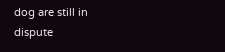dog are still in dispute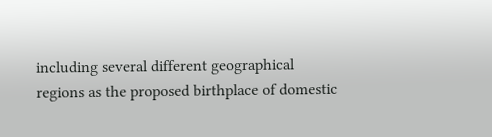including several different geographical regions as the proposed birthplace of domestic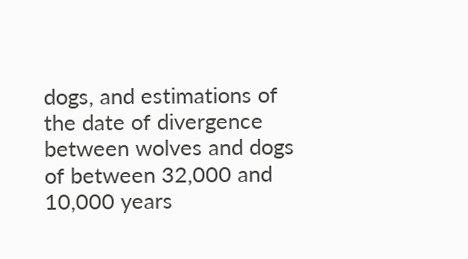dogs, and estimations of the date of divergence between wolves and dogs of between 32,000 and 10,000 years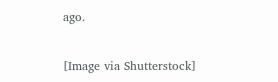ago.


[Image via Shutterstock]